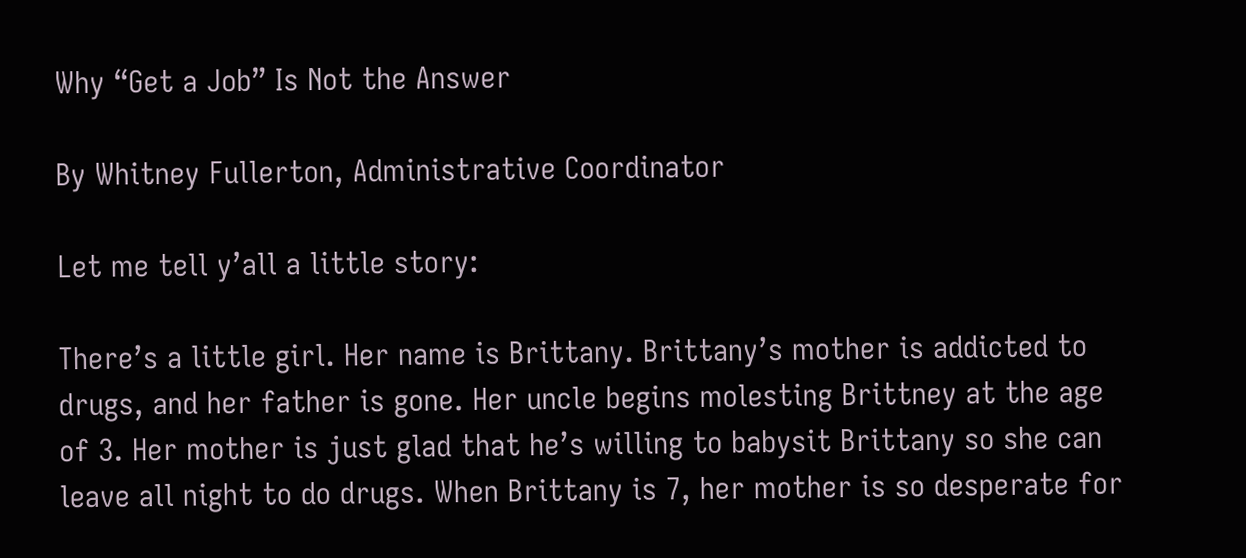Why “Get a Job” Is Not the Answer

By Whitney Fullerton, Administrative Coordinator

Let me tell y’all a little story:

There’s a little girl. Her name is Brittany. Brittany’s mother is addicted to drugs, and her father is gone. Her uncle begins molesting Brittney at the age of 3. Her mother is just glad that he’s willing to babysit Brittany so she can leave all night to do drugs. When Brittany is 7, her mother is so desperate for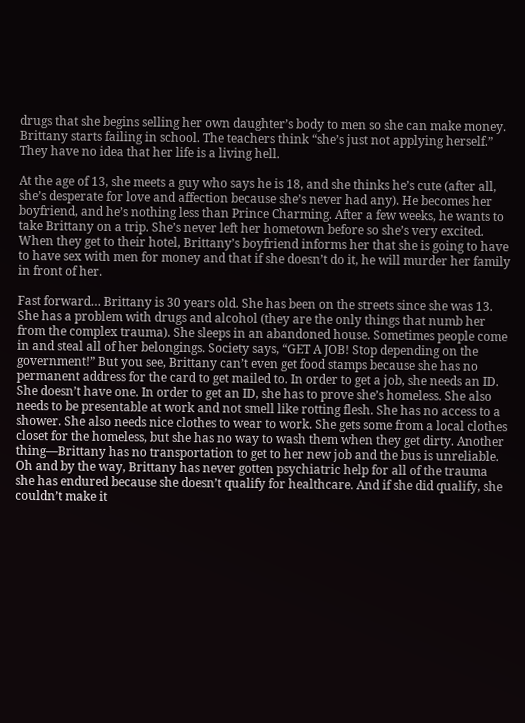drugs that she begins selling her own daughter’s body to men so she can make money. Brittany starts failing in school. The teachers think “she’s just not applying herself.” They have no idea that her life is a living hell.

At the age of 13, she meets a guy who says he is 18, and she thinks he’s cute (after all, she’s desperate for love and affection because she’s never had any). He becomes her boyfriend, and he’s nothing less than Prince Charming. After a few weeks, he wants to take Brittany on a trip. She’s never left her hometown before so she’s very excited. When they get to their hotel, Brittany’s boyfriend informs her that she is going to have to have sex with men for money and that if she doesn’t do it, he will murder her family in front of her.

Fast forward… Brittany is 30 years old. She has been on the streets since she was 13. She has a problem with drugs and alcohol (they are the only things that numb her from the complex trauma). She sleeps in an abandoned house. Sometimes people come in and steal all of her belongings. Society says, “GET A JOB! Stop depending on the government!” But you see, Brittany can’t even get food stamps because she has no permanent address for the card to get mailed to. In order to get a job, she needs an ID. She doesn’t have one. In order to get an ID, she has to prove she’s homeless. She also needs to be presentable at work and not smell like rotting flesh. She has no access to a shower. She also needs nice clothes to wear to work. She gets some from a local clothes closet for the homeless, but she has no way to wash them when they get dirty. Another thing—Brittany has no transportation to get to her new job and the bus is unreliable. Oh and by the way, Brittany has never gotten psychiatric help for all of the trauma she has endured because she doesn’t qualify for healthcare. And if she did qualify, she couldn’t make it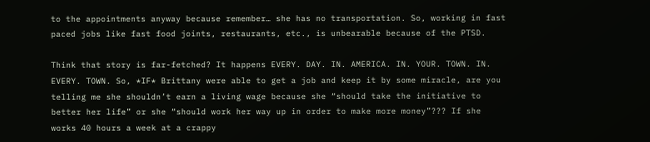to the appointments anyway because remember… she has no transportation. So, working in fast paced jobs like fast food joints, restaurants, etc., is unbearable because of the PTSD.

Think that story is far-fetched? It happens EVERY. DAY. IN. AMERICA. IN. YOUR. TOWN. IN. EVERY. TOWN. So, *IF* Brittany were able to get a job and keep it by some miracle, are you telling me she shouldn’t earn a living wage because she “should take the initiative to better her life” or she “should work her way up in order to make more money”??? If she works 40 hours a week at a crappy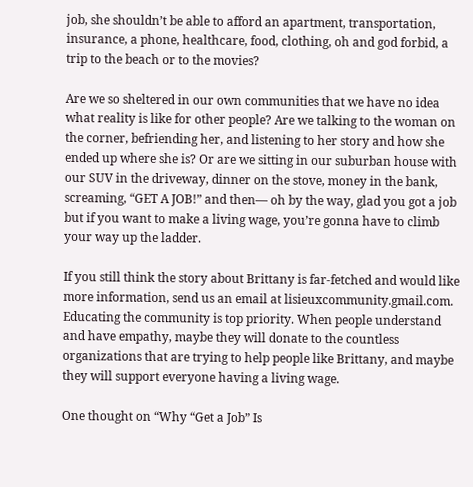job, she shouldn’t be able to afford an apartment, transportation, insurance, a phone, healthcare, food, clothing, oh and god forbid, a trip to the beach or to the movies?

Are we so sheltered in our own communities that we have no idea what reality is like for other people? Are we talking to the woman on the corner, befriending her, and listening to her story and how she ended up where she is? Or are we sitting in our suburban house with our SUV in the driveway, dinner on the stove, money in the bank, screaming, “GET A JOB!” and then— oh by the way, glad you got a job but if you want to make a living wage, you’re gonna have to climb your way up the ladder.

If you still think the story about Brittany is far-fetched and would like more information, send us an email at lisieuxcommunity.gmail.com. Educating the community is top priority. When people understand and have empathy, maybe they will donate to the countless organizations that are trying to help people like Brittany, and maybe they will support everyone having a living wage.

One thought on “Why “Get a Job” Is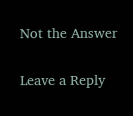Not the Answer

Leave a Reply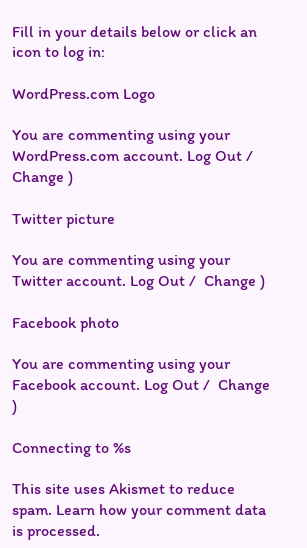Fill in your details below or click an icon to log in:

WordPress.com Logo

You are commenting using your WordPress.com account. Log Out /  Change )

Twitter picture

You are commenting using your Twitter account. Log Out /  Change )

Facebook photo

You are commenting using your Facebook account. Log Out /  Change )

Connecting to %s

This site uses Akismet to reduce spam. Learn how your comment data is processed.